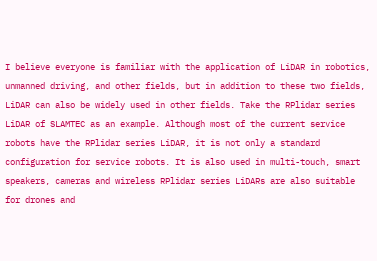I believe everyone is familiar with the application of LiDAR in robotics, unmanned driving, and other fields, but in addition to these two fields, LiDAR can also be widely used in other fields. Take the RPlidar series LiDAR of SLAMTEC as an example. Although most of the current service robots have the RPlidar series LiDAR, it is not only a standard configuration for service robots. It is also used in multi-touch, smart speakers, cameras and wireless RPlidar series LiDARs are also suitable for drones and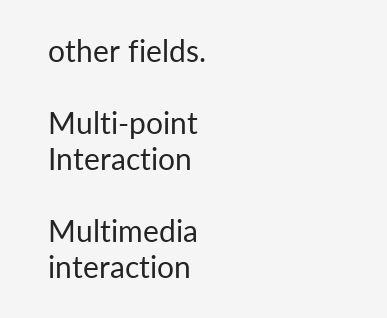other fields.

Multi-point Interaction

Multimedia interaction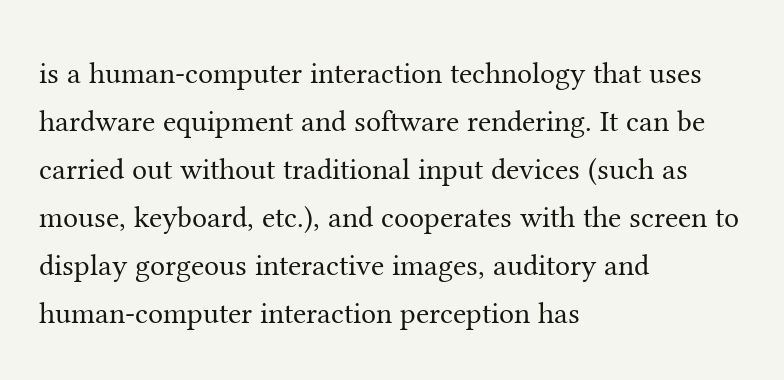is a human-computer interaction technology that uses hardware equipment and software rendering. It can be carried out without traditional input devices (such as mouse, keyboard, etc.), and cooperates with the screen to display gorgeous interactive images, auditory and human-computer interaction perception has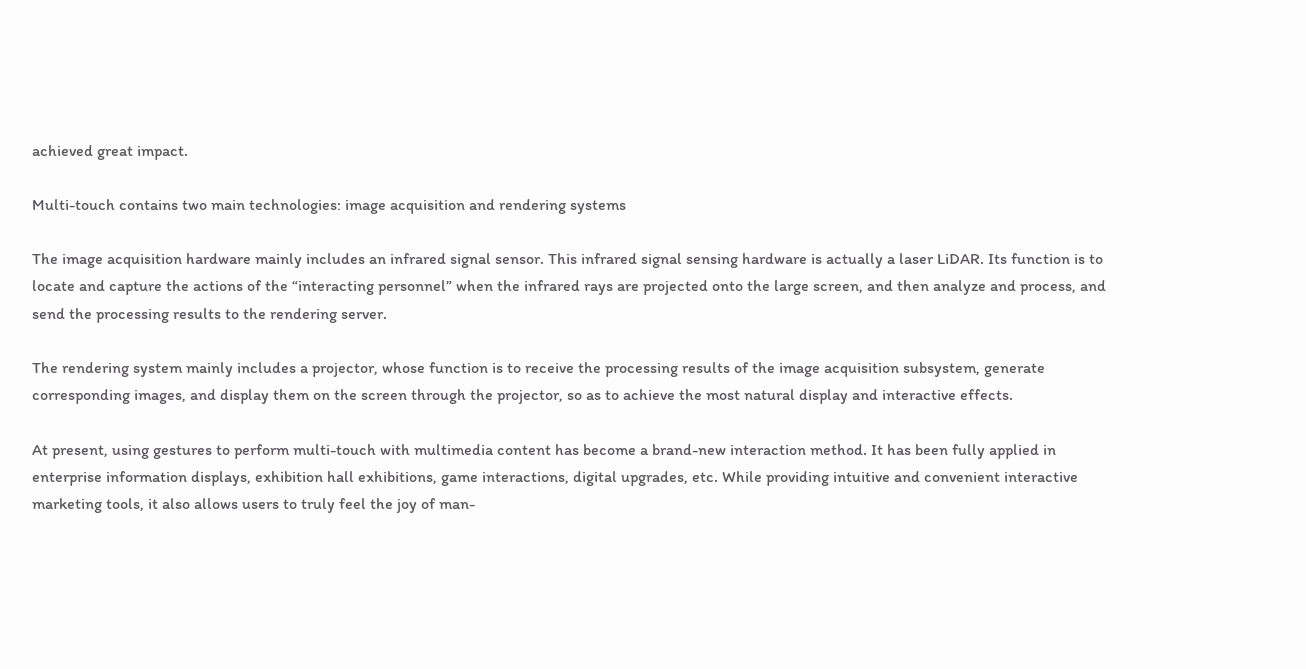achieved great impact.

Multi-touch contains two main technologies: image acquisition and rendering systems

The image acquisition hardware mainly includes an infrared signal sensor. This infrared signal sensing hardware is actually a laser LiDAR. Its function is to locate and capture the actions of the “interacting personnel” when the infrared rays are projected onto the large screen, and then analyze and process, and send the processing results to the rendering server.

The rendering system mainly includes a projector, whose function is to receive the processing results of the image acquisition subsystem, generate corresponding images, and display them on the screen through the projector, so as to achieve the most natural display and interactive effects.

At present, using gestures to perform multi-touch with multimedia content has become a brand-new interaction method. It has been fully applied in enterprise information displays, exhibition hall exhibitions, game interactions, digital upgrades, etc. While providing intuitive and convenient interactive marketing tools, it also allows users to truly feel the joy of man-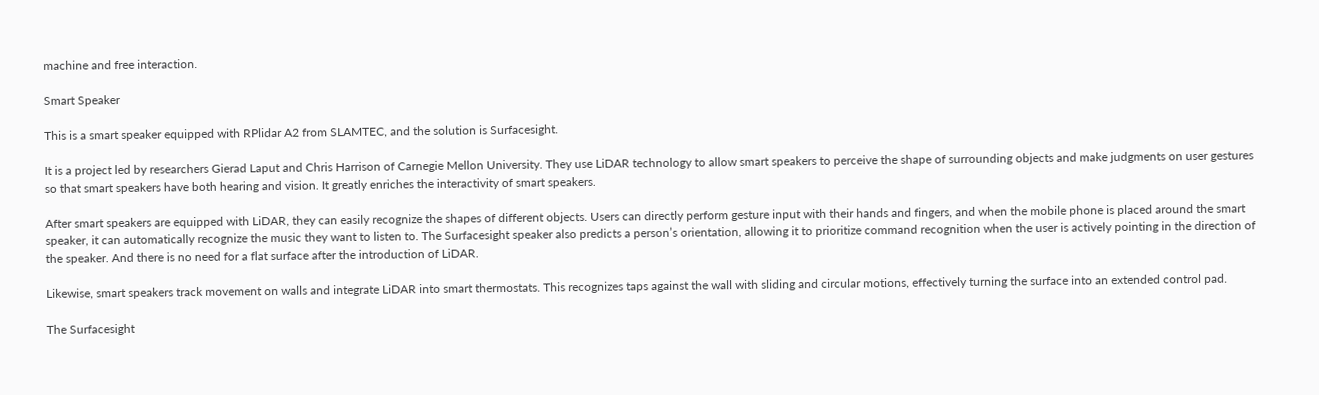machine and free interaction.

Smart Speaker

This is a smart speaker equipped with RPlidar A2 from SLAMTEC, and the solution is Surfacesight.

It is a project led by researchers Gierad Laput and Chris Harrison of Carnegie Mellon University. They use LiDAR technology to allow smart speakers to perceive the shape of surrounding objects and make judgments on user gestures so that smart speakers have both hearing and vision. It greatly enriches the interactivity of smart speakers.

After smart speakers are equipped with LiDAR, they can easily recognize the shapes of different objects. Users can directly perform gesture input with their hands and fingers, and when the mobile phone is placed around the smart speaker, it can automatically recognize the music they want to listen to. The Surfacesight speaker also predicts a person’s orientation, allowing it to prioritize command recognition when the user is actively pointing in the direction of the speaker. And there is no need for a flat surface after the introduction of LiDAR.

Likewise, smart speakers track movement on walls and integrate LiDAR into smart thermostats. This recognizes taps against the wall with sliding and circular motions, effectively turning the surface into an extended control pad.

The Surfacesight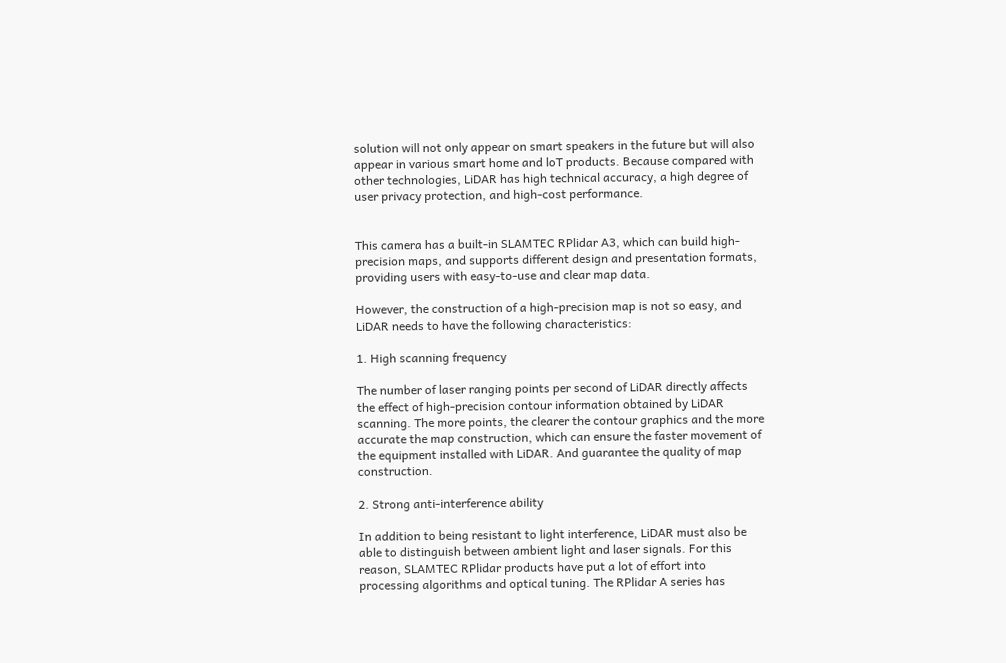solution will not only appear on smart speakers in the future but will also appear in various smart home and loT products. Because compared with other technologies, LiDAR has high technical accuracy, a high degree of user privacy protection, and high-cost performance.


This camera has a built-in SLAMTEC RPlidar A3, which can build high-precision maps, and supports different design and presentation formats, providing users with easy-to-use and clear map data.

However, the construction of a high-precision map is not so easy, and LiDAR needs to have the following characteristics:

1. High scanning frequency

The number of laser ranging points per second of LiDAR directly affects the effect of high-precision contour information obtained by LiDAR scanning. The more points, the clearer the contour graphics and the more accurate the map construction, which can ensure the faster movement of the equipment installed with LiDAR. And guarantee the quality of map construction.

2. Strong anti-interference ability

In addition to being resistant to light interference, LiDAR must also be able to distinguish between ambient light and laser signals. For this reason, SLAMTEC RPlidar products have put a lot of effort into processing algorithms and optical tuning. The RPlidar A series has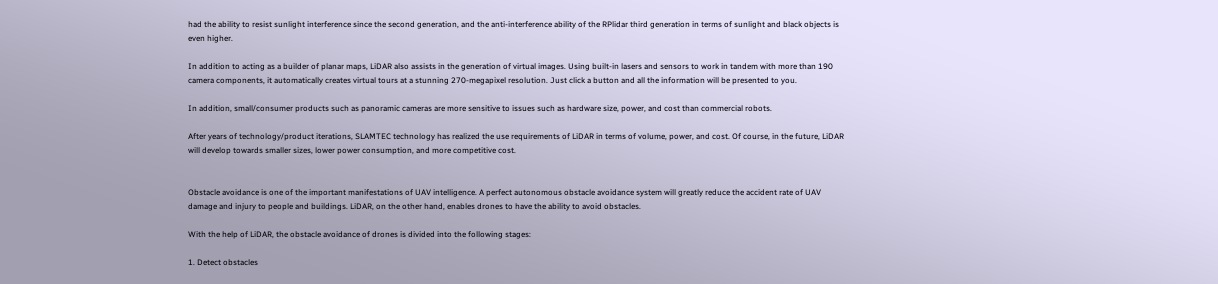had the ability to resist sunlight interference since the second generation, and the anti-interference ability of the RPlidar third generation in terms of sunlight and black objects is even higher.

In addition to acting as a builder of planar maps, LiDAR also assists in the generation of virtual images. Using built-in lasers and sensors to work in tandem with more than 190 camera components, it automatically creates virtual tours at a stunning 270-megapixel resolution. Just click a button and all the information will be presented to you.

In addition, small/consumer products such as panoramic cameras are more sensitive to issues such as hardware size, power, and cost than commercial robots.

After years of technology/product iterations, SLAMTEC technology has realized the use requirements of LiDAR in terms of volume, power, and cost. Of course, in the future, LiDAR will develop towards smaller sizes, lower power consumption, and more competitive cost.


Obstacle avoidance is one of the important manifestations of UAV intelligence. A perfect autonomous obstacle avoidance system will greatly reduce the accident rate of UAV damage and injury to people and buildings. LiDAR, on the other hand, enables drones to have the ability to avoid obstacles.

With the help of LiDAR, the obstacle avoidance of drones is divided into the following stages:

1. Detect obstacles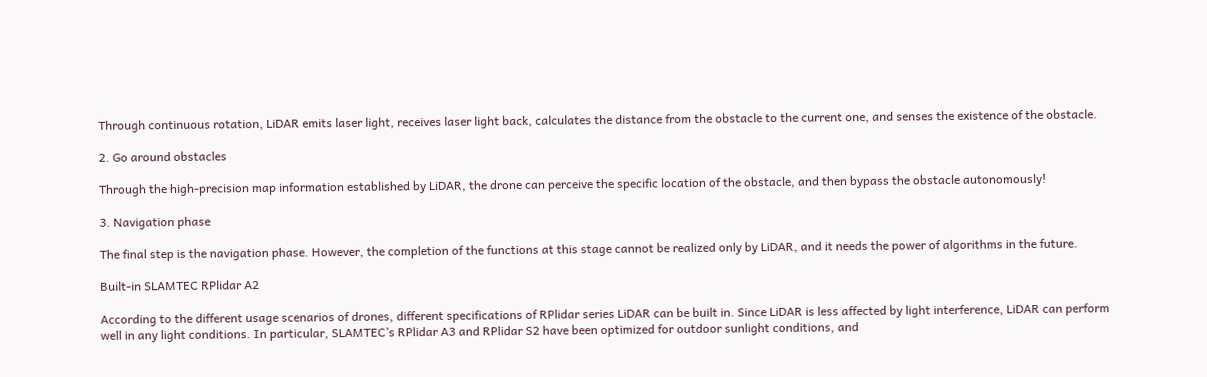Through continuous rotation, LiDAR emits laser light, receives laser light back, calculates the distance from the obstacle to the current one, and senses the existence of the obstacle.

2. Go around obstacles

Through the high-precision map information established by LiDAR, the drone can perceive the specific location of the obstacle, and then bypass the obstacle autonomously!

3. Navigation phase

The final step is the navigation phase. However, the completion of the functions at this stage cannot be realized only by LiDAR, and it needs the power of algorithms in the future.

Built-in SLAMTEC RPlidar A2

According to the different usage scenarios of drones, different specifications of RPlidar series LiDAR can be built in. Since LiDAR is less affected by light interference, LiDAR can perform well in any light conditions. In particular, SLAMTEC’s RPlidar A3 and RPlidar S2 have been optimized for outdoor sunlight conditions, and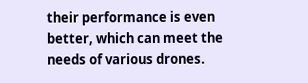their performance is even better, which can meet the needs of various drones.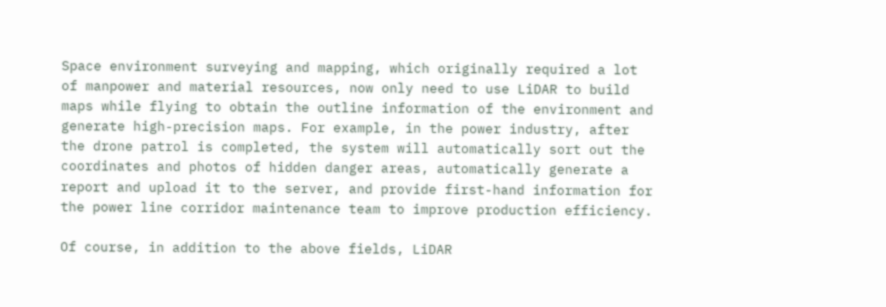Space environment surveying and mapping, which originally required a lot of manpower and material resources, now only need to use LiDAR to build maps while flying to obtain the outline information of the environment and generate high-precision maps. For example, in the power industry, after the drone patrol is completed, the system will automatically sort out the coordinates and photos of hidden danger areas, automatically generate a report and upload it to the server, and provide first-hand information for the power line corridor maintenance team to improve production efficiency.

Of course, in addition to the above fields, LiDAR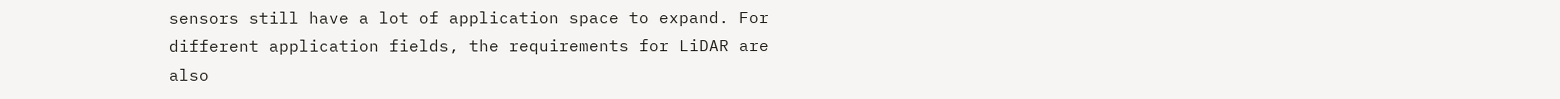sensors still have a lot of application space to expand. For different application fields, the requirements for LiDAR are also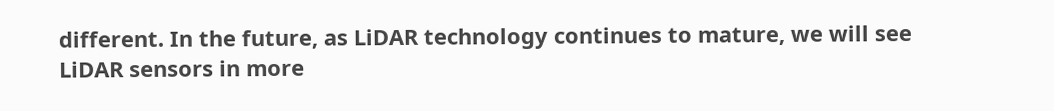different. In the future, as LiDAR technology continues to mature, we will see LiDAR sensors in more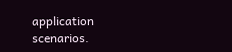application scenarios.